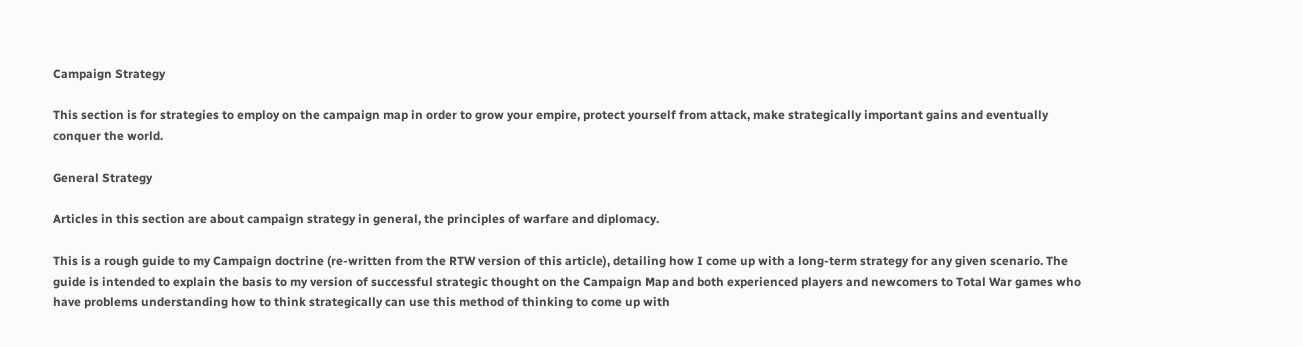Campaign Strategy

This section is for strategies to employ on the campaign map in order to grow your empire, protect yourself from attack, make strategically important gains and eventually conquer the world.

General Strategy

Articles in this section are about campaign strategy in general, the principles of warfare and diplomacy.

This is a rough guide to my Campaign doctrine (re-written from the RTW version of this article), detailing how I come up with a long-term strategy for any given scenario. The guide is intended to explain the basis to my version of successful strategic thought on the Campaign Map and both experienced players and newcomers to Total War games who have problems understanding how to think strategically can use this method of thinking to come up with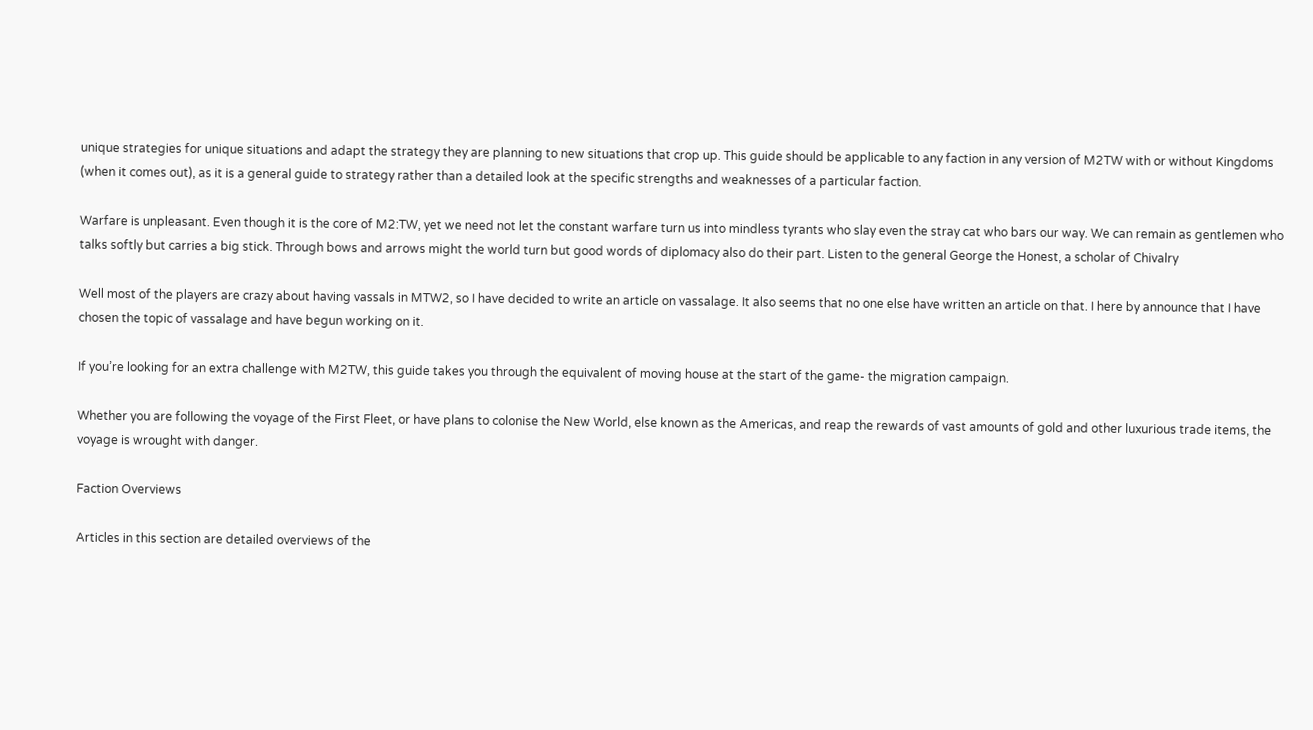unique strategies for unique situations and adapt the strategy they are planning to new situations that crop up. This guide should be applicable to any faction in any version of M2TW with or without Kingdoms (when it comes out), as it is a general guide to strategy rather than a detailed look at the specific strengths and weaknesses of a particular faction.

Warfare is unpleasant. Even though it is the core of M2:TW, yet we need not let the constant warfare turn us into mindless tyrants who slay even the stray cat who bars our way. We can remain as gentlemen who talks softly but carries a big stick. Through bows and arrows might the world turn but good words of diplomacy also do their part. Listen to the general George the Honest, a scholar of Chivalry

Well most of the players are crazy about having vassals in MTW2, so I have decided to write an article on vassalage. It also seems that no one else have written an article on that. I here by announce that I have chosen the topic of vassalage and have begun working on it.

If you’re looking for an extra challenge with M2TW, this guide takes you through the equivalent of moving house at the start of the game- the migration campaign.

Whether you are following the voyage of the First Fleet, or have plans to colonise the New World, else known as the Americas, and reap the rewards of vast amounts of gold and other luxurious trade items, the voyage is wrought with danger.

Faction Overviews

Articles in this section are detailed overviews of the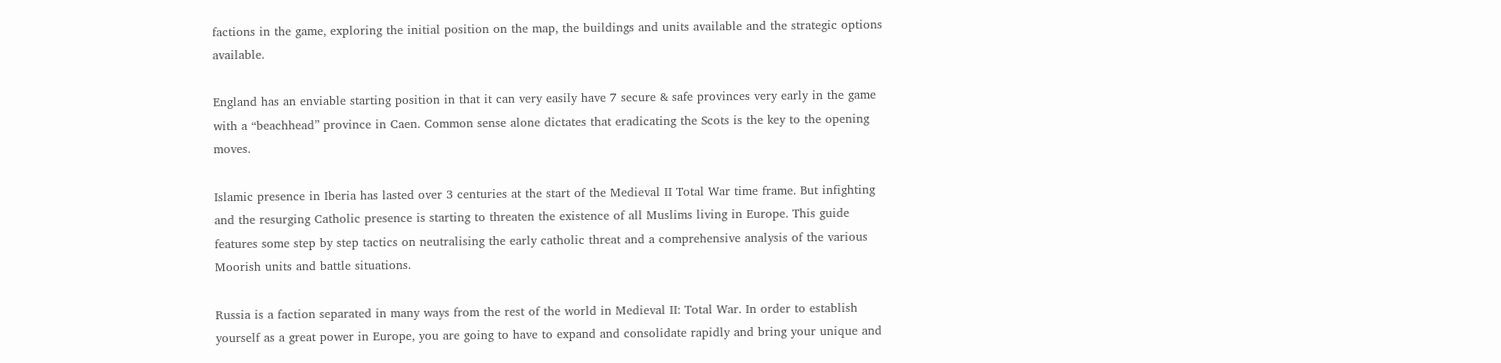factions in the game, exploring the initial position on the map, the buildings and units available and the strategic options available.

England has an enviable starting position in that it can very easily have 7 secure & safe provinces very early in the game with a “beachhead” province in Caen. Common sense alone dictates that eradicating the Scots is the key to the opening moves.

Islamic presence in Iberia has lasted over 3 centuries at the start of the Medieval II Total War time frame. But infighting and the resurging Catholic presence is starting to threaten the existence of all Muslims living in Europe. This guide features some step by step tactics on neutralising the early catholic threat and a comprehensive analysis of the various Moorish units and battle situations.

Russia is a faction separated in many ways from the rest of the world in Medieval II: Total War. In order to establish yourself as a great power in Europe, you are going to have to expand and consolidate rapidly and bring your unique and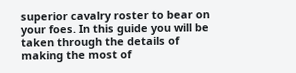superior cavalry roster to bear on your foes. In this guide you will be taken through the details of making the most of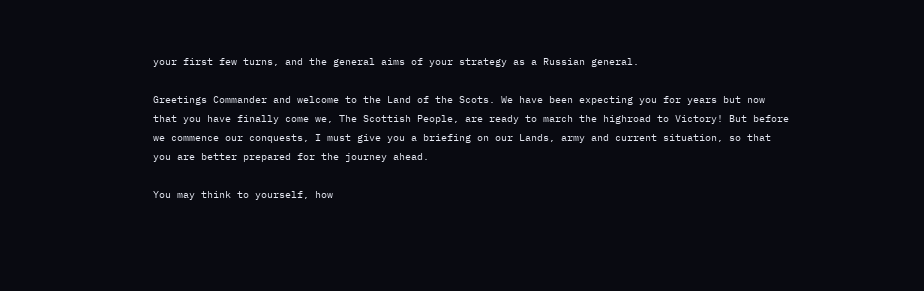your first few turns, and the general aims of your strategy as a Russian general.

Greetings Commander and welcome to the Land of the Scots. We have been expecting you for years but now that you have finally come we, The Scottish People, are ready to march the highroad to Victory! But before we commence our conquests, I must give you a briefing on our Lands, army and current situation, so that you are better prepared for the journey ahead.

You may think to yourself, how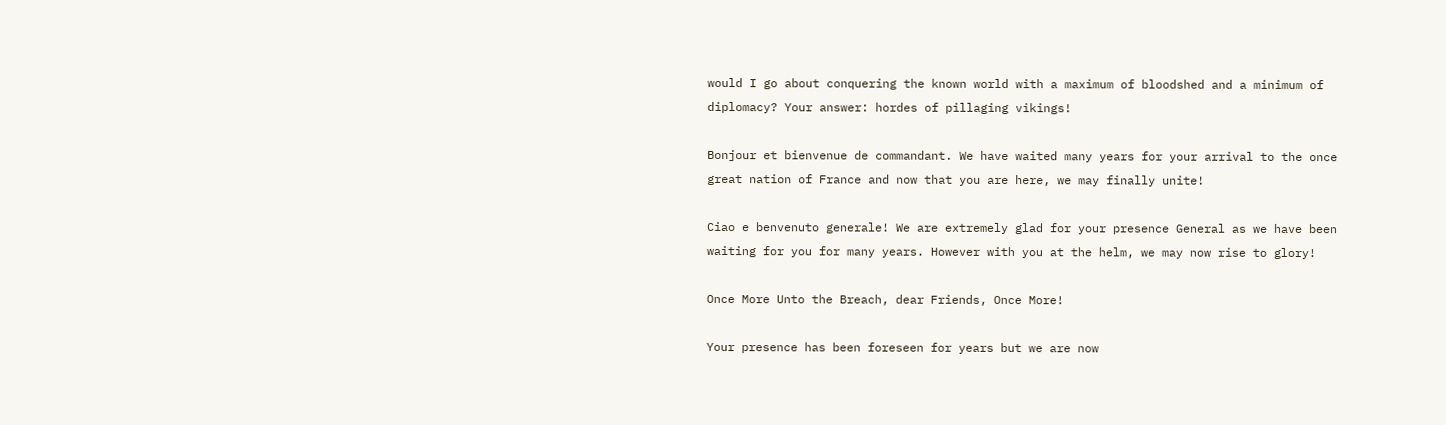would I go about conquering the known world with a maximum of bloodshed and a minimum of diplomacy? Your answer: hordes of pillaging vikings!

Bonjour et bienvenue de commandant. We have waited many years for your arrival to the once great nation of France and now that you are here, we may finally unite!

Ciao e benvenuto generale! We are extremely glad for your presence General as we have been waiting for you for many years. However with you at the helm, we may now rise to glory!

Once More Unto the Breach, dear Friends, Once More!

Your presence has been foreseen for years but we are now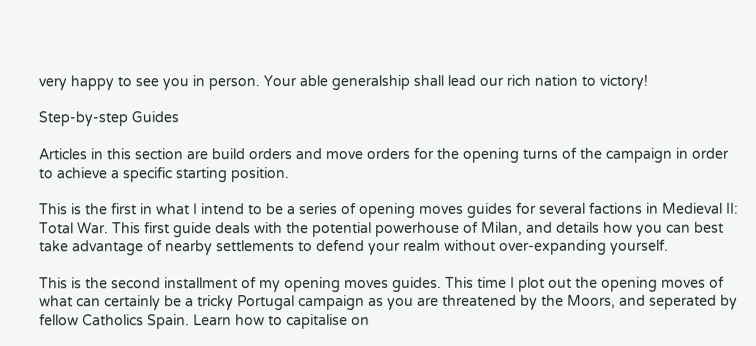very happy to see you in person. Your able generalship shall lead our rich nation to victory!

Step-by-step Guides

Articles in this section are build orders and move orders for the opening turns of the campaign in order to achieve a specific starting position.

This is the first in what I intend to be a series of opening moves guides for several factions in Medieval II: Total War. This first guide deals with the potential powerhouse of Milan, and details how you can best take advantage of nearby settlements to defend your realm without over-expanding yourself.

This is the second installment of my opening moves guides. This time I plot out the opening moves of what can certainly be a tricky Portugal campaign as you are threatened by the Moors, and seperated by fellow Catholics Spain. Learn how to capitalise on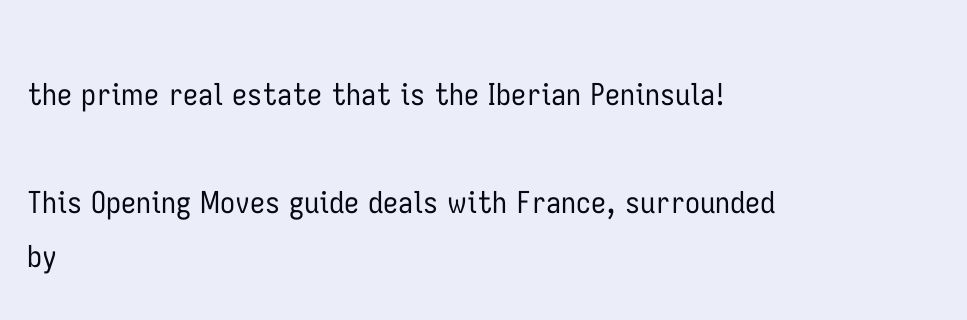the prime real estate that is the Iberian Peninsula!

This Opening Moves guide deals with France, surrounded by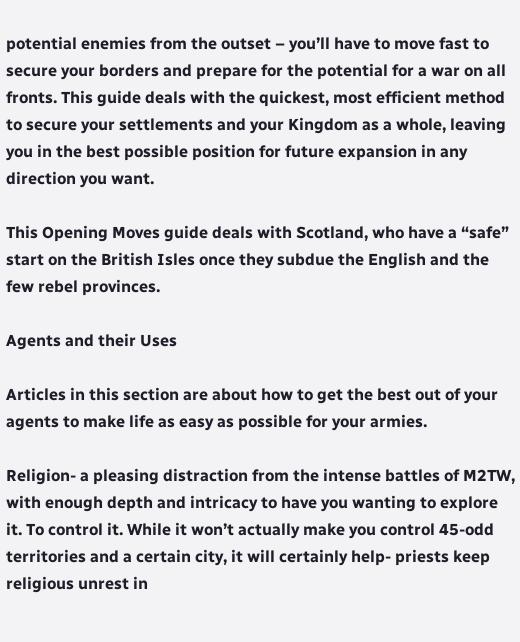potential enemies from the outset – you’ll have to move fast to secure your borders and prepare for the potential for a war on all fronts. This guide deals with the quickest, most efficient method to secure your settlements and your Kingdom as a whole, leaving you in the best possible position for future expansion in any direction you want.

This Opening Moves guide deals with Scotland, who have a “safe” start on the British Isles once they subdue the English and the few rebel provinces.

Agents and their Uses

Articles in this section are about how to get the best out of your agents to make life as easy as possible for your armies.

Religion- a pleasing distraction from the intense battles of M2TW, with enough depth and intricacy to have you wanting to explore it. To control it. While it won’t actually make you control 45-odd territories and a certain city, it will certainly help- priests keep religious unrest in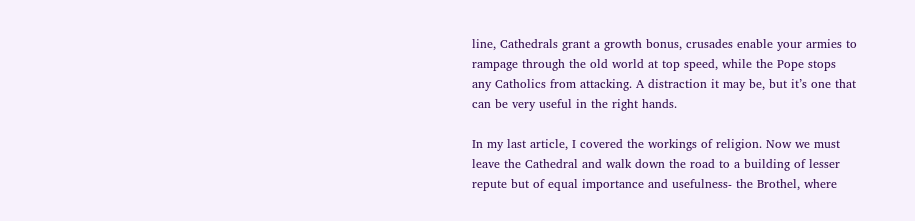line, Cathedrals grant a growth bonus, crusades enable your armies to rampage through the old world at top speed, while the Pope stops any Catholics from attacking. A distraction it may be, but it’s one that can be very useful in the right hands.

In my last article, I covered the workings of religion. Now we must leave the Cathedral and walk down the road to a building of lesser repute but of equal importance and usefulness- the Brothel, where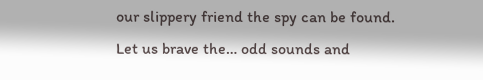our slippery friend the spy can be found. Let us brave the… odd sounds and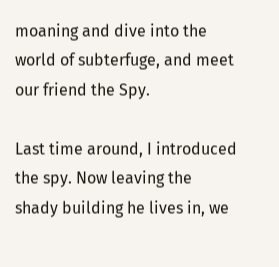moaning and dive into the world of subterfuge, and meet our friend the Spy.

Last time around, I introduced the spy. Now leaving the shady building he lives in, we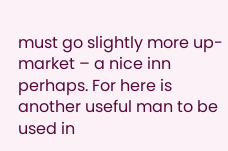must go slightly more up-market – a nice inn perhaps. For here is another useful man to be used in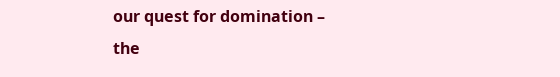our quest for domination – the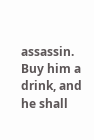assassin. Buy him a drink, and he shall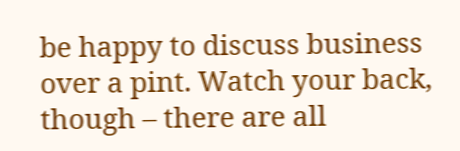be happy to discuss business over a pint. Watch your back, though – there are all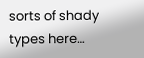sorts of shady types here…